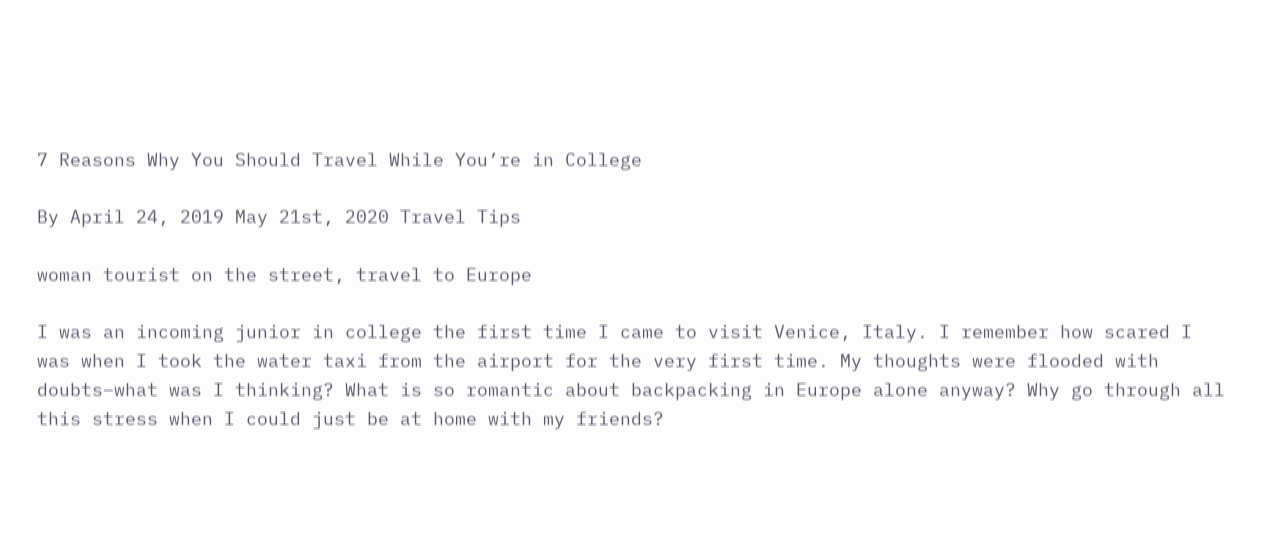7 Reasons Why You Should Travel While You’re in College

By April 24, 2019 May 21st, 2020 Travel Tips

woman tourist on the street, travel to Europe

I was an incoming junior in college the first time I came to visit Venice, Italy. I remember how scared I was when I took the water taxi from the airport for the very first time. My thoughts were flooded with doubts–what was I thinking? What is so romantic about backpacking in Europe alone anyway? Why go through all this stress when I could just be at home with my friends?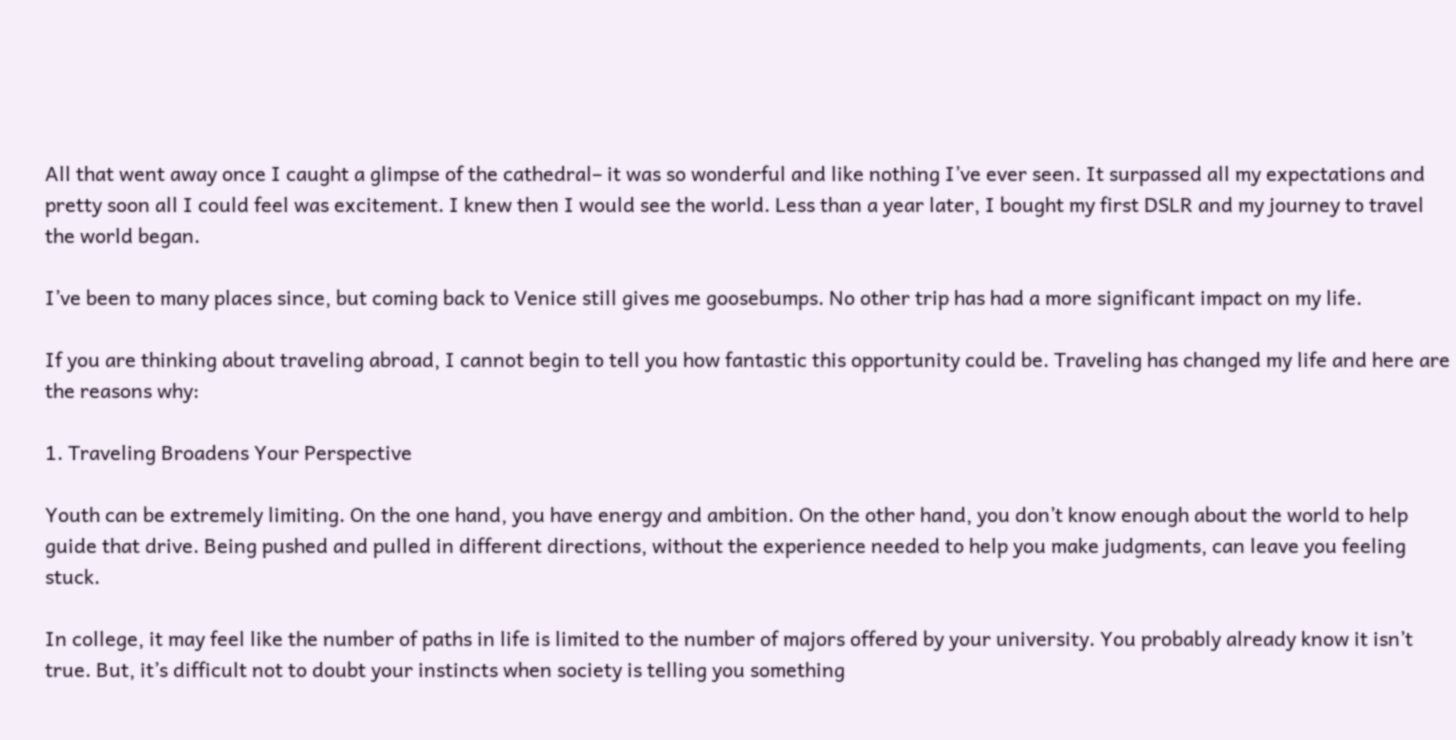All that went away once I caught a glimpse of the cathedral– it was so wonderful and like nothing I’ve ever seen. It surpassed all my expectations and pretty soon all I could feel was excitement. I knew then I would see the world. Less than a year later, I bought my first DSLR and my journey to travel the world began.

I’ve been to many places since, but coming back to Venice still gives me goosebumps. No other trip has had a more significant impact on my life.

If you are thinking about traveling abroad, I cannot begin to tell you how fantastic this opportunity could be. Traveling has changed my life and here are the reasons why:

1. Traveling Broadens Your Perspective

Youth can be extremely limiting. On the one hand, you have energy and ambition. On the other hand, you don’t know enough about the world to help guide that drive. Being pushed and pulled in different directions, without the experience needed to help you make judgments, can leave you feeling stuck.

In college, it may feel like the number of paths in life is limited to the number of majors offered by your university. You probably already know it isn’t true. But, it’s difficult not to doubt your instincts when society is telling you something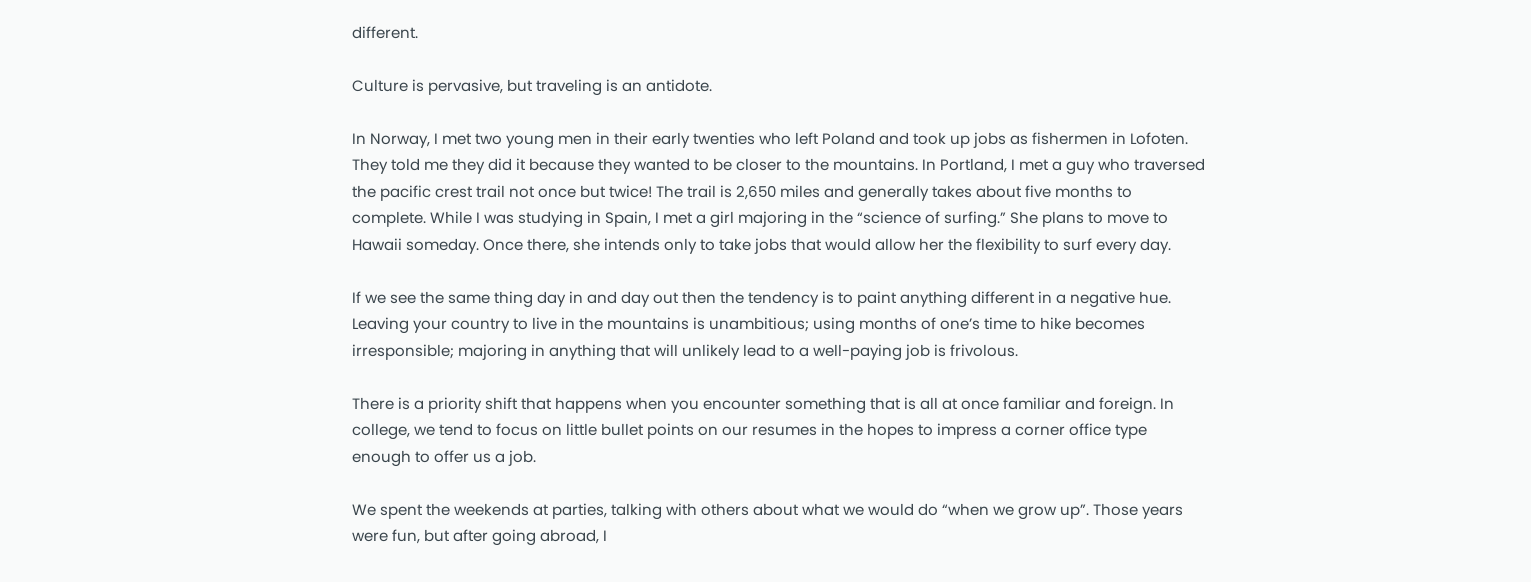different.

Culture is pervasive, but traveling is an antidote.

In Norway, I met two young men in their early twenties who left Poland and took up jobs as fishermen in Lofoten. They told me they did it because they wanted to be closer to the mountains. In Portland, I met a guy who traversed the pacific crest trail not once but twice! The trail is 2,650 miles and generally takes about five months to complete. While I was studying in Spain, I met a girl majoring in the “science of surfing.” She plans to move to Hawaii someday. Once there, she intends only to take jobs that would allow her the flexibility to surf every day.

If we see the same thing day in and day out then the tendency is to paint anything different in a negative hue. Leaving your country to live in the mountains is unambitious; using months of one’s time to hike becomes irresponsible; majoring in anything that will unlikely lead to a well-paying job is frivolous.

There is a priority shift that happens when you encounter something that is all at once familiar and foreign. In college, we tend to focus on little bullet points on our resumes in the hopes to impress a corner office type enough to offer us a job.

We spent the weekends at parties, talking with others about what we would do “when we grow up”. Those years were fun, but after going abroad, I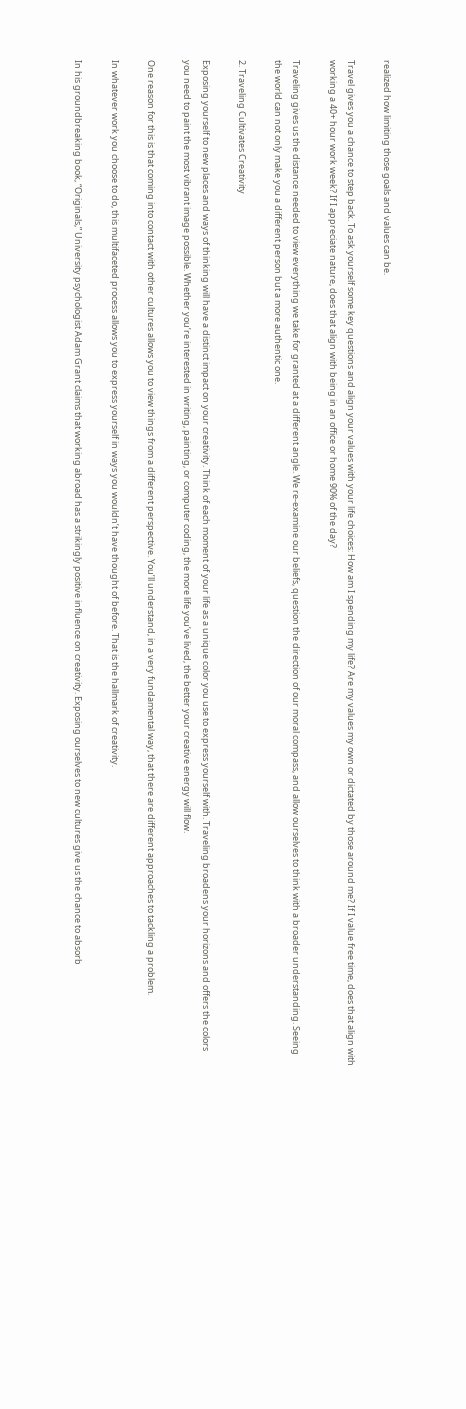realized how limiting those goals and values can be.

Travel gives you a chance to step back. To ask yourself some key questions and align your values with your life choices: How am I spending my life? Are my values my own or dictated by those around me? If I value free time, does that align with working a 40+ hour work week? If I appreciate nature, does that align with being in an office or home 90% of the day?

Traveling gives us the distance needed to view everything we take for granted at a different angle. We re-examine our beliefs, question the direction of our moral compass, and allow ourselves to think with a broader understanding. Seeing the world can not only make you a different person but a more authentic one.

2. Traveling Cultivates Creativity

Exposing yourself to new places and ways of thinking will have a distinct impact on your creativity. Think of each moment of your life as a unique color you use to express yourself with. Traveling broadens your horizons and offers the colors you need to paint the most vibrant image possible. Whether you’re interested in writing, painting, or computer coding, the more life you’ve lived, the better your creative energy will flow.

One reason for this is that coming into contact with other cultures allows you to view things from a different perspective. You’ll understand, in a very fundamental way, that there are different approaches to tackling a problem.

In whatever work you choose to do, this multifaceted process allows you to express yourself in ways you wouldn’t have thought of before. That is the hallmark of creativity.

In his groundbreaking book, “Originals,” University psychologist Adam Grant claims that working abroad has a strikingly positive influence on creativity. Exposing ourselves to new cultures give us the chance to absorb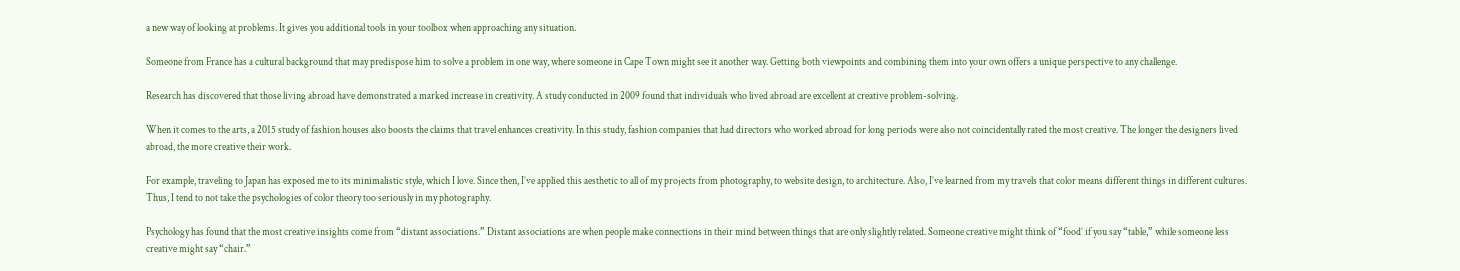a new way of looking at problems. It gives you additional tools in your toolbox when approaching any situation.

Someone from France has a cultural background that may predispose him to solve a problem in one way, where someone in Cape Town might see it another way. Getting both viewpoints and combining them into your own offers a unique perspective to any challenge.

Research has discovered that those living abroad have demonstrated a marked increase in creativity. A study conducted in 2009 found that individuals who lived abroad are excellent at creative problem-solving.

When it comes to the arts, a 2015 study of fashion houses also boosts the claims that travel enhances creativity. In this study, fashion companies that had directors who worked abroad for long periods were also not coincidentally rated the most creative. The longer the designers lived abroad, the more creative their work.

For example, traveling to Japan has exposed me to its minimalistic style, which I love. Since then, I’ve applied this aesthetic to all of my projects from photography, to website design, to architecture. Also, I’ve learned from my travels that color means different things in different cultures. Thus, I tend to not take the psychologies of color theory too seriously in my photography.

Psychology has found that the most creative insights come from “distant associations.” Distant associations are when people make connections in their mind between things that are only slightly related. Someone creative might think of “food’ if you say “table,” while someone less creative might say “chair.”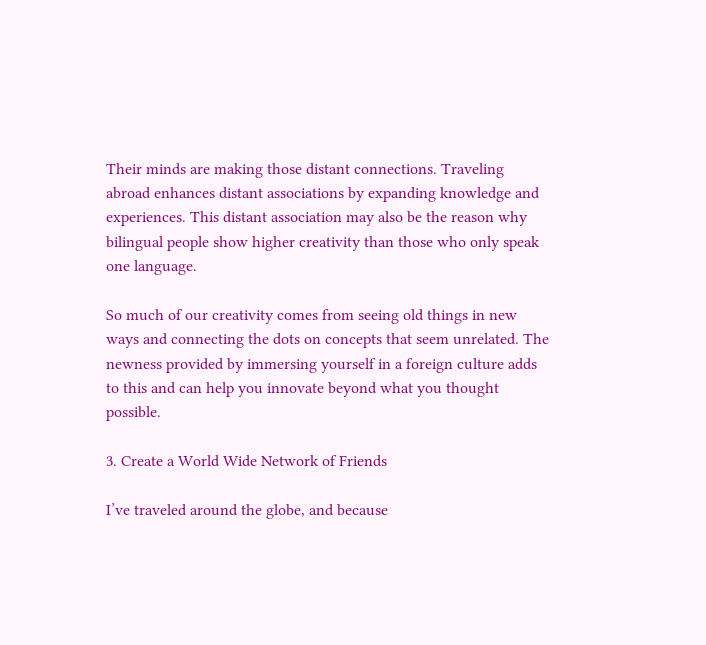Their minds are making those distant connections. Traveling abroad enhances distant associations by expanding knowledge and experiences. This distant association may also be the reason why bilingual people show higher creativity than those who only speak one language.

So much of our creativity comes from seeing old things in new ways and connecting the dots on concepts that seem unrelated. The newness provided by immersing yourself in a foreign culture adds to this and can help you innovate beyond what you thought possible.

3. Create a World Wide Network of Friends

I’ve traveled around the globe, and because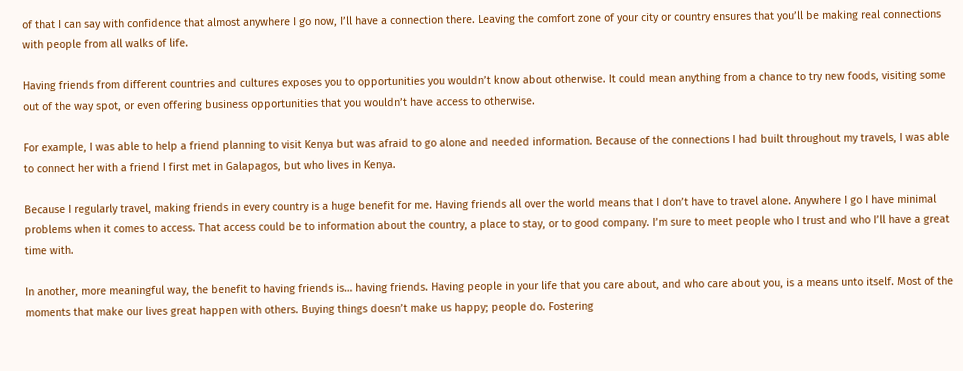of that I can say with confidence that almost anywhere I go now, I’ll have a connection there. Leaving the comfort zone of your city or country ensures that you’ll be making real connections with people from all walks of life.

Having friends from different countries and cultures exposes you to opportunities you wouldn’t know about otherwise. It could mean anything from a chance to try new foods, visiting some out of the way spot, or even offering business opportunities that you wouldn’t have access to otherwise.

For example, I was able to help a friend planning to visit Kenya but was afraid to go alone and needed information. Because of the connections I had built throughout my travels, I was able to connect her with a friend I first met in Galapagos, but who lives in Kenya.

Because I regularly travel, making friends in every country is a huge benefit for me. Having friends all over the world means that I don’t have to travel alone. Anywhere I go I have minimal problems when it comes to access. That access could be to information about the country, a place to stay, or to good company. I’m sure to meet people who I trust and who I’ll have a great time with.

In another, more meaningful way, the benefit to having friends is… having friends. Having people in your life that you care about, and who care about you, is a means unto itself. Most of the moments that make our lives great happen with others. Buying things doesn’t make us happy; people do. Fostering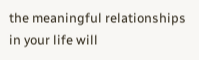the meaningful relationships in your life will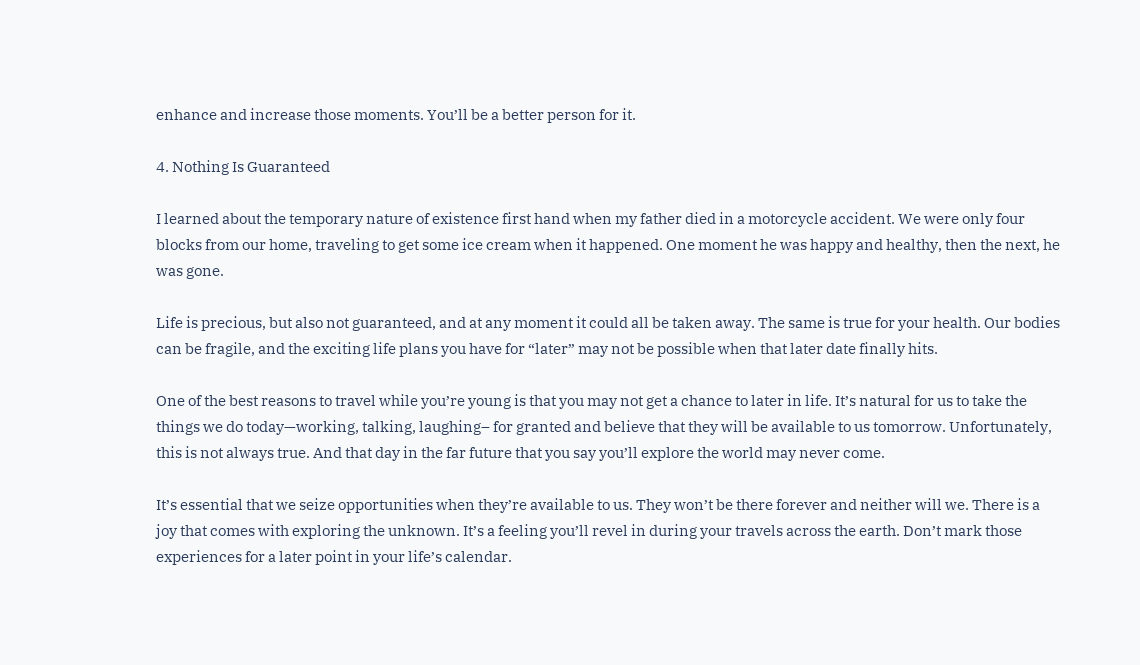enhance and increase those moments. You’ll be a better person for it.

4. Nothing Is Guaranteed

I learned about the temporary nature of existence first hand when my father died in a motorcycle accident. We were only four blocks from our home, traveling to get some ice cream when it happened. One moment he was happy and healthy, then the next, he was gone.

Life is precious, but also not guaranteed, and at any moment it could all be taken away. The same is true for your health. Our bodies can be fragile, and the exciting life plans you have for “later” may not be possible when that later date finally hits.

One of the best reasons to travel while you’re young is that you may not get a chance to later in life. It’s natural for us to take the things we do today—working, talking, laughing– for granted and believe that they will be available to us tomorrow. Unfortunately, this is not always true. And that day in the far future that you say you’ll explore the world may never come.

It’s essential that we seize opportunities when they’re available to us. They won’t be there forever and neither will we. There is a joy that comes with exploring the unknown. It’s a feeling you’ll revel in during your travels across the earth. Don’t mark those experiences for a later point in your life’s calendar.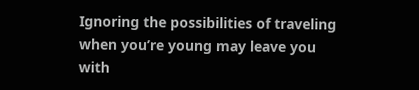Ignoring the possibilities of traveling when you’re young may leave you with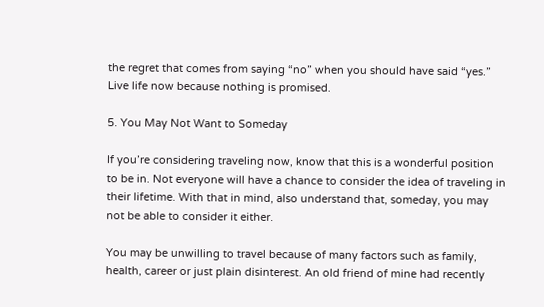the regret that comes from saying “no” when you should have said “yes.” Live life now because nothing is promised.

5. You May Not Want to Someday

If you’re considering traveling now, know that this is a wonderful position to be in. Not everyone will have a chance to consider the idea of traveling in their lifetime. With that in mind, also understand that, someday, you may not be able to consider it either.

You may be unwilling to travel because of many factors such as family, health, career or just plain disinterest. An old friend of mine had recently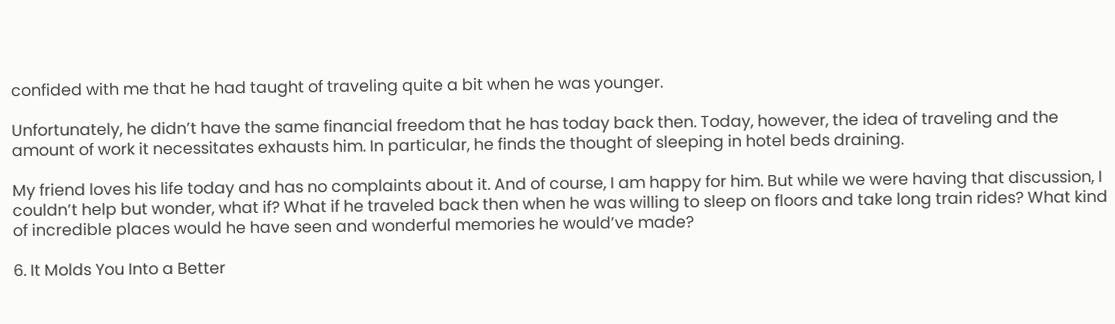confided with me that he had taught of traveling quite a bit when he was younger.

Unfortunately, he didn’t have the same financial freedom that he has today back then. Today, however, the idea of traveling and the amount of work it necessitates exhausts him. In particular, he finds the thought of sleeping in hotel beds draining.

My friend loves his life today and has no complaints about it. And of course, I am happy for him. But while we were having that discussion, I couldn’t help but wonder, what if? What if he traveled back then when he was willing to sleep on floors and take long train rides? What kind of incredible places would he have seen and wonderful memories he would’ve made?

6. It Molds You Into a Better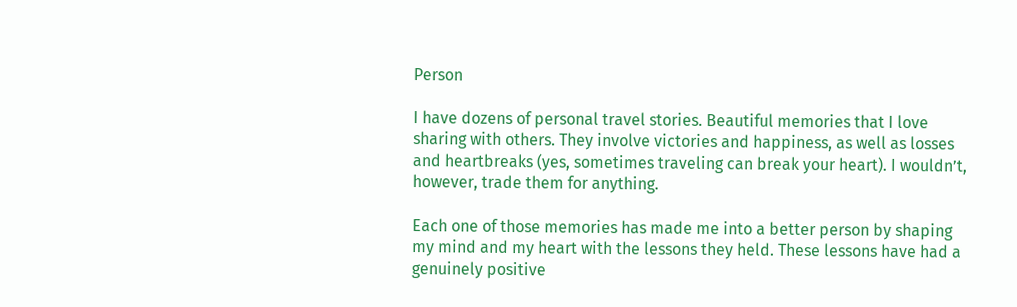Person

I have dozens of personal travel stories. Beautiful memories that I love sharing with others. They involve victories and happiness, as well as losses and heartbreaks (yes, sometimes traveling can break your heart). I wouldn’t, however, trade them for anything.

Each one of those memories has made me into a better person by shaping my mind and my heart with the lessons they held. These lessons have had a genuinely positive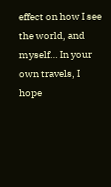effect on how I see the world, and myself… In your own travels, I hope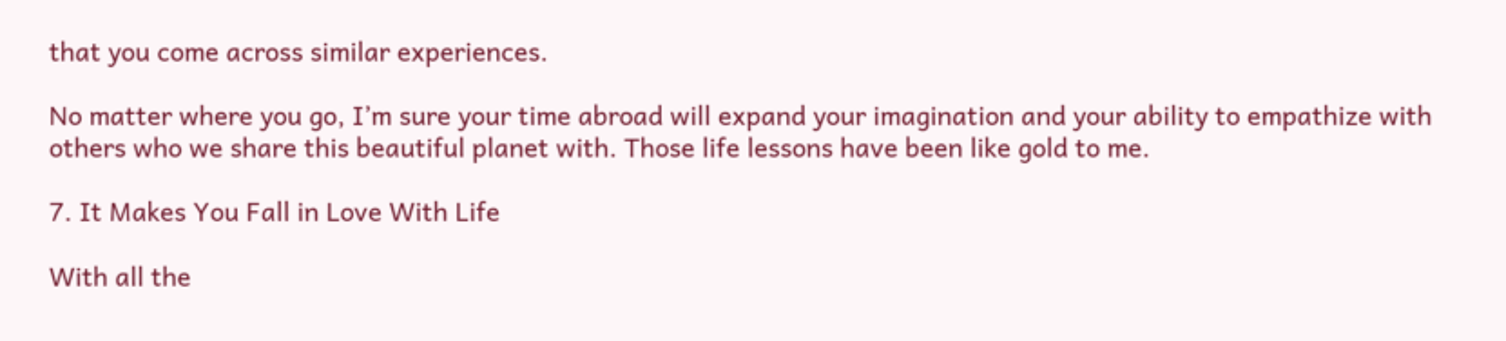that you come across similar experiences.

No matter where you go, I’m sure your time abroad will expand your imagination and your ability to empathize with others who we share this beautiful planet with. Those life lessons have been like gold to me.

7. It Makes You Fall in Love With Life

With all the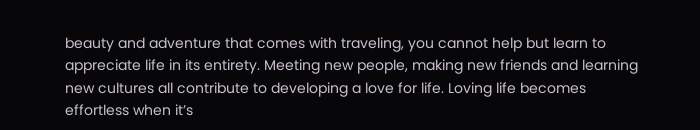beauty and adventure that comes with traveling, you cannot help but learn to appreciate life in its entirety. Meeting new people, making new friends and learning new cultures all contribute to developing a love for life. Loving life becomes effortless when it’s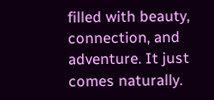filled with beauty, connection, and adventure. It just comes naturally.